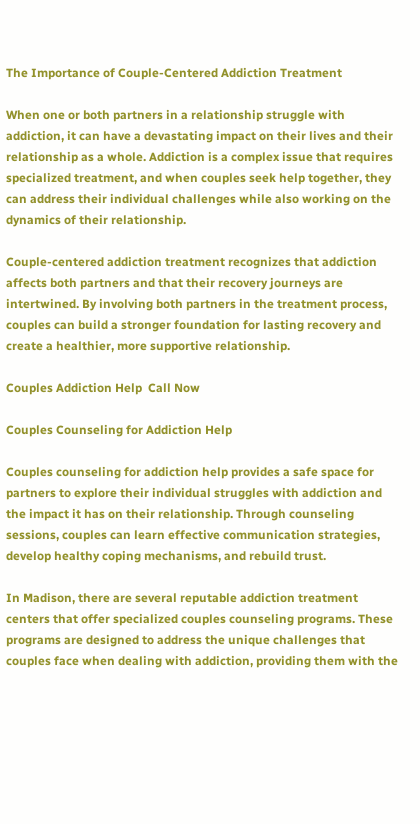The Importance of Couple-Centered Addiction Treatment

When one or both partners in a relationship struggle with addiction, it can have a devastating impact on their lives and their relationship as a whole. Addiction is a complex issue that requires specialized treatment, and when couples seek help together, they can address their individual challenges while also working on the dynamics of their relationship.

Couple-centered addiction treatment recognizes that addiction affects both partners and that their recovery journeys are intertwined. By involving both partners in the treatment process, couples can build a stronger foundation for lasting recovery and create a healthier, more supportive relationship.

Couples Addiction Help  Call Now

Couples Counseling for Addiction Help

Couples counseling for addiction help provides a safe space for partners to explore their individual struggles with addiction and the impact it has on their relationship. Through counseling sessions, couples can learn effective communication strategies, develop healthy coping mechanisms, and rebuild trust.

In Madison, there are several reputable addiction treatment centers that offer specialized couples counseling programs. These programs are designed to address the unique challenges that couples face when dealing with addiction, providing them with the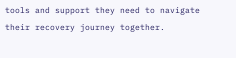tools and support they need to navigate their recovery journey together.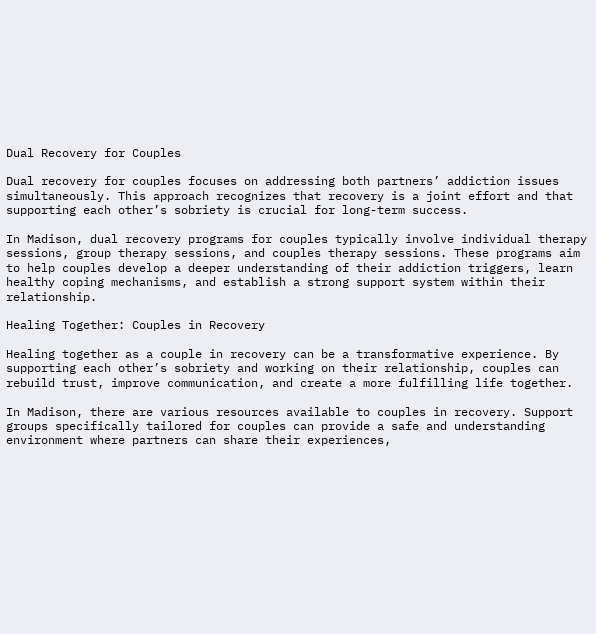Dual Recovery for Couples

Dual recovery for couples focuses on addressing both partners’ addiction issues simultaneously. This approach recognizes that recovery is a joint effort and that supporting each other’s sobriety is crucial for long-term success.

In Madison, dual recovery programs for couples typically involve individual therapy sessions, group therapy sessions, and couples therapy sessions. These programs aim to help couples develop a deeper understanding of their addiction triggers, learn healthy coping mechanisms, and establish a strong support system within their relationship.

Healing Together: Couples in Recovery

Healing together as a couple in recovery can be a transformative experience. By supporting each other’s sobriety and working on their relationship, couples can rebuild trust, improve communication, and create a more fulfilling life together.

In Madison, there are various resources available to couples in recovery. Support groups specifically tailored for couples can provide a safe and understanding environment where partners can share their experiences,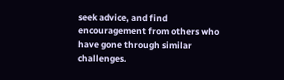seek advice, and find encouragement from others who have gone through similar challenges.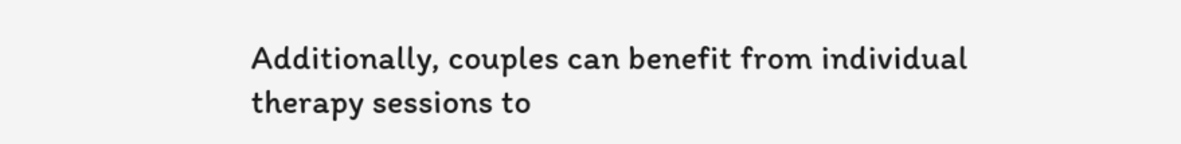Additionally, couples can benefit from individual therapy sessions to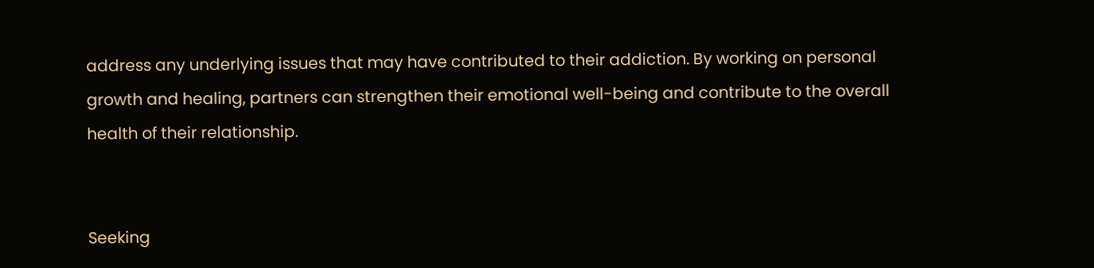address any underlying issues that may have contributed to their addiction. By working on personal growth and healing, partners can strengthen their emotional well-being and contribute to the overall health of their relationship.


Seeking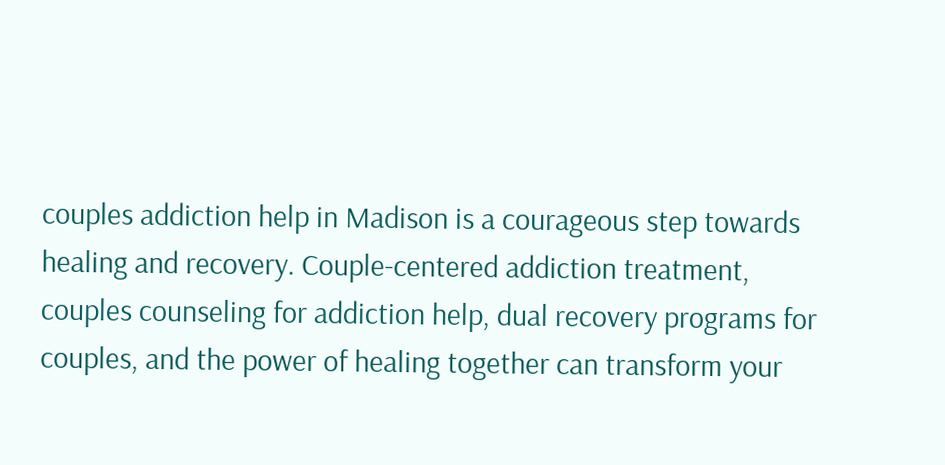couples addiction help in Madison is a courageous step towards healing and recovery. Couple-centered addiction treatment, couples counseling for addiction help, dual recovery programs for couples, and the power of healing together can transform your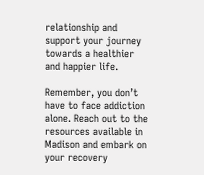relationship and support your journey towards a healthier and happier life.

Remember, you don’t have to face addiction alone. Reach out to the resources available in Madison and embark on your recovery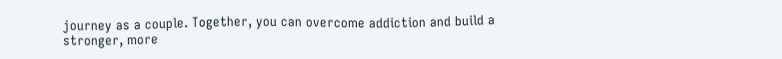journey as a couple. Together, you can overcome addiction and build a stronger, more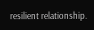resilient relationship.